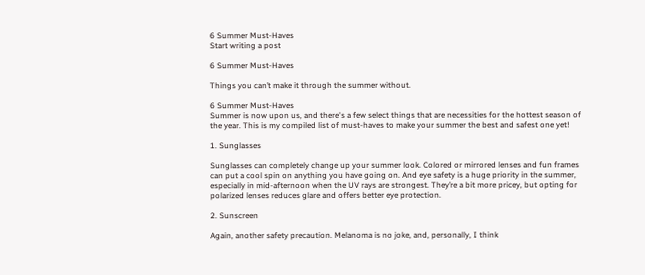6 Summer Must-Haves
Start writing a post

6 Summer Must-Haves

Things you can’t make it through the summer without.

6 Summer Must-Haves
Summer is now upon us, and there's a few select things that are necessities for the hottest season of the year. This is my compiled list of must-haves to make your summer the best and safest one yet!

1. Sunglasses

Sunglasses can completely change up your summer look. Colored or mirrored lenses and fun frames can put a cool spin on anything you have going on. And eye safety is a huge priority in the summer, especially in mid-afternoon when the UV rays are strongest. They’re a bit more pricey, but opting for polarized lenses reduces glare and offers better eye protection.

2. Sunscreen

Again, another safety precaution. Melanoma is no joke, and, personally, I think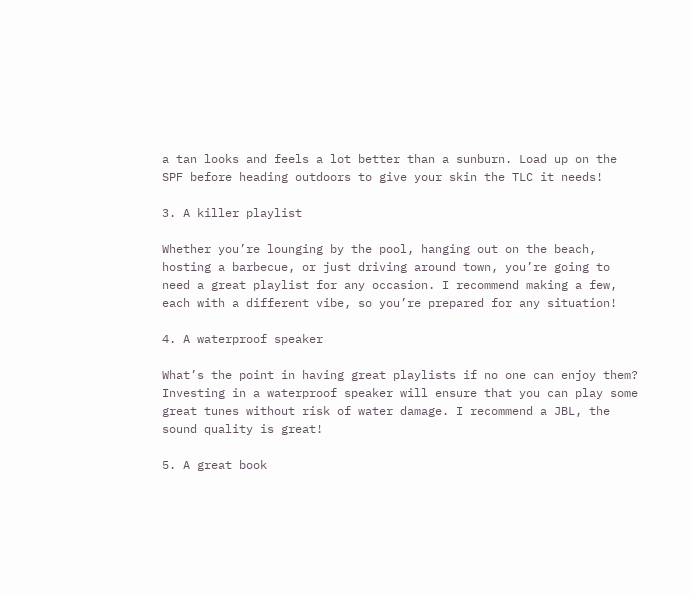a tan looks and feels a lot better than a sunburn. Load up on the SPF before heading outdoors to give your skin the TLC it needs!

3. A killer playlist

Whether you’re lounging by the pool, hanging out on the beach, hosting a barbecue, or just driving around town, you’re going to need a great playlist for any occasion. I recommend making a few, each with a different vibe, so you’re prepared for any situation!

4. A waterproof speaker

What’s the point in having great playlists if no one can enjoy them? Investing in a waterproof speaker will ensure that you can play some great tunes without risk of water damage. I recommend a JBL, the sound quality is great!

5. A great book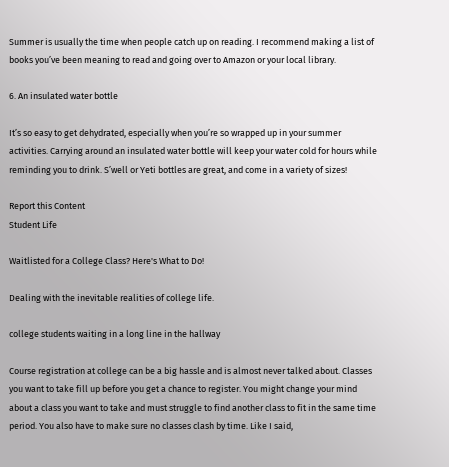Summer is usually the time when people catch up on reading. I recommend making a list of books you’ve been meaning to read and going over to Amazon or your local library.

6. An insulated water bottle

It’s so easy to get dehydrated, especially when you’re so wrapped up in your summer activities. Carrying around an insulated water bottle will keep your water cold for hours while reminding you to drink. S’well or Yeti bottles are great, and come in a variety of sizes!

Report this Content
Student Life

Waitlisted for a College Class? Here's What to Do!

Dealing with the inevitable realities of college life.

college students waiting in a long line in the hallway

Course registration at college can be a big hassle and is almost never talked about. Classes you want to take fill up before you get a chance to register. You might change your mind about a class you want to take and must struggle to find another class to fit in the same time period. You also have to make sure no classes clash by time. Like I said,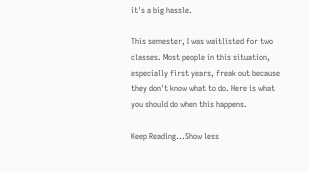it's a big hassle.

This semester, I was waitlisted for two classes. Most people in this situation, especially first years, freak out because they don't know what to do. Here is what you should do when this happens.

Keep Reading...Show less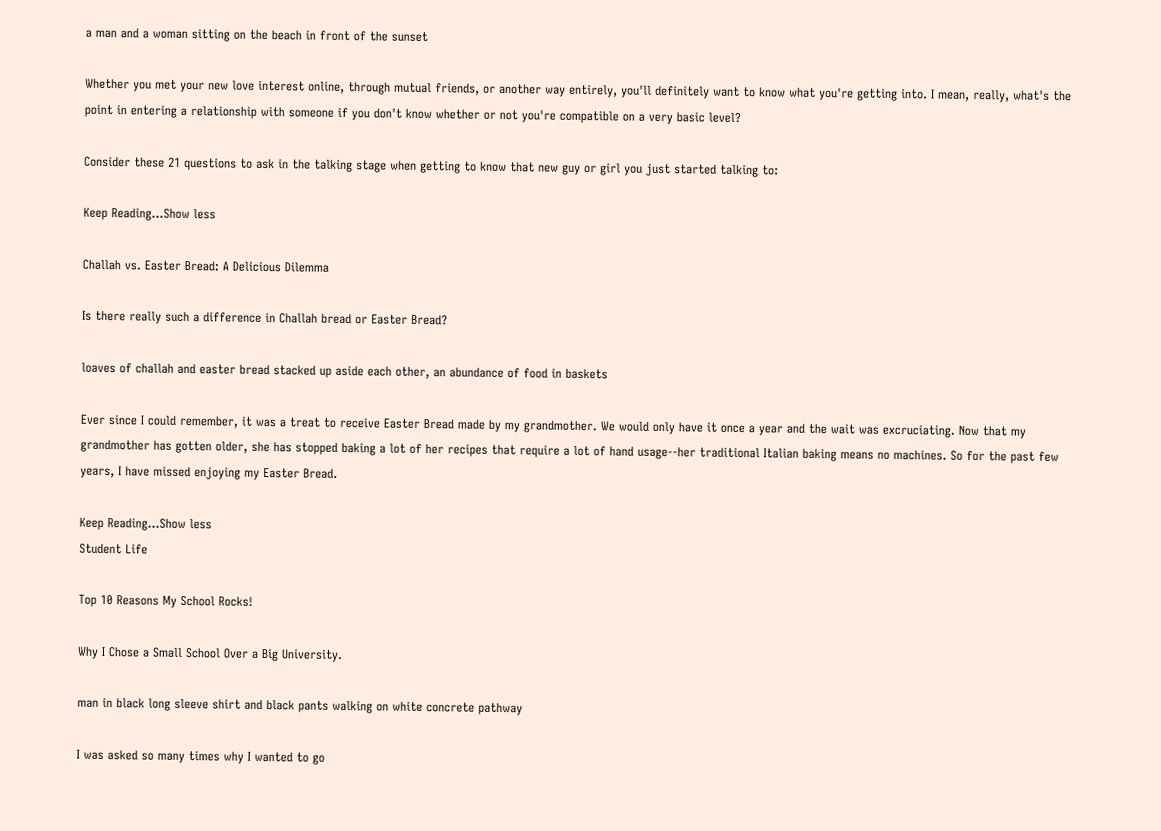a man and a woman sitting on the beach in front of the sunset

Whether you met your new love interest online, through mutual friends, or another way entirely, you'll definitely want to know what you're getting into. I mean, really, what's the point in entering a relationship with someone if you don't know whether or not you're compatible on a very basic level?

Consider these 21 questions to ask in the talking stage when getting to know that new guy or girl you just started talking to:

Keep Reading...Show less

Challah vs. Easter Bread: A Delicious Dilemma

Is there really such a difference in Challah bread or Easter Bread?

loaves of challah and easter bread stacked up aside each other, an abundance of food in baskets

Ever since I could remember, it was a treat to receive Easter Bread made by my grandmother. We would only have it once a year and the wait was excruciating. Now that my grandmother has gotten older, she has stopped baking a lot of her recipes that require a lot of hand usage--her traditional Italian baking means no machines. So for the past few years, I have missed enjoying my Easter Bread.

Keep Reading...Show less
Student Life

Top 10 Reasons My School Rocks!

Why I Chose a Small School Over a Big University.

man in black long sleeve shirt and black pants walking on white concrete pathway

I was asked so many times why I wanted to go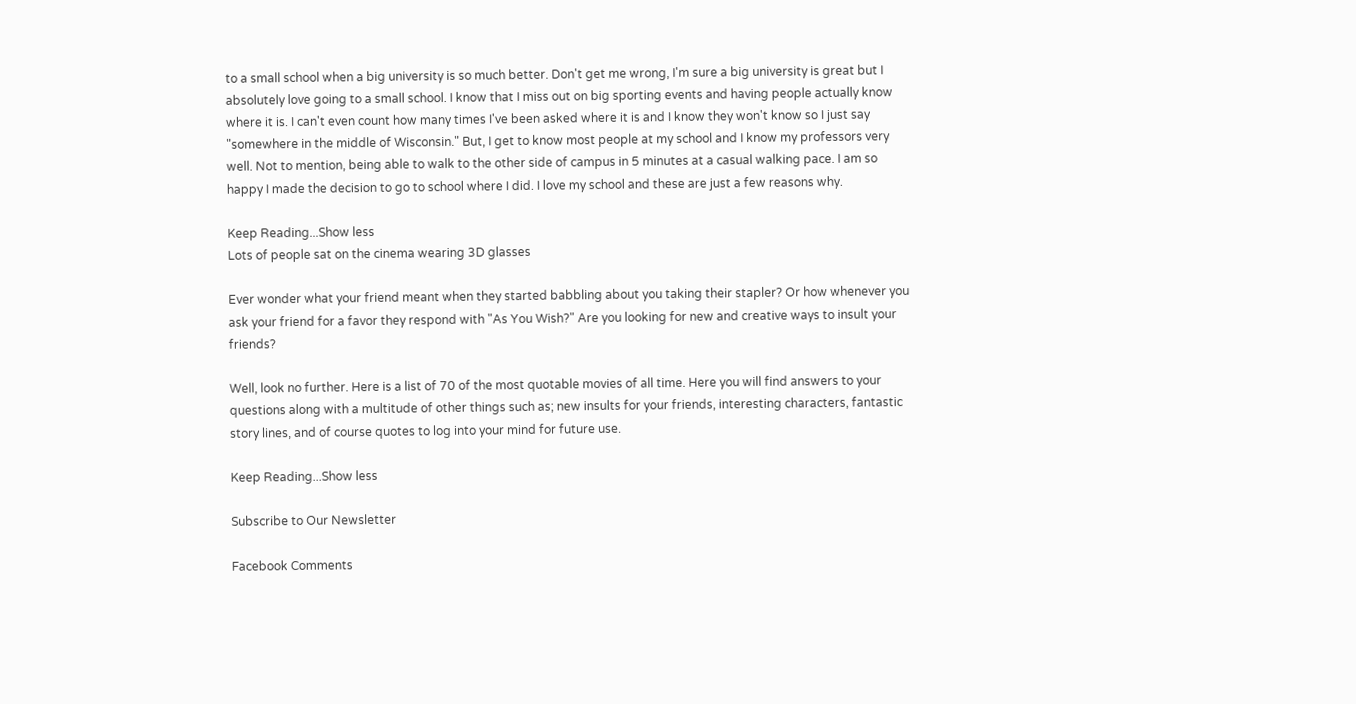to a small school when a big university is so much better. Don't get me wrong, I'm sure a big university is great but I absolutely love going to a small school. I know that I miss out on big sporting events and having people actually know where it is. I can't even count how many times I've been asked where it is and I know they won't know so I just say "somewhere in the middle of Wisconsin." But, I get to know most people at my school and I know my professors very well. Not to mention, being able to walk to the other side of campus in 5 minutes at a casual walking pace. I am so happy I made the decision to go to school where I did. I love my school and these are just a few reasons why.

Keep Reading...Show less
Lots of people sat on the cinema wearing 3D glasses

Ever wonder what your friend meant when they started babbling about you taking their stapler? Or how whenever you ask your friend for a favor they respond with "As You Wish?" Are you looking for new and creative ways to insult your friends?

Well, look no further. Here is a list of 70 of the most quotable movies of all time. Here you will find answers to your questions along with a multitude of other things such as; new insults for your friends, interesting characters, fantastic story lines, and of course quotes to log into your mind for future use.

Keep Reading...Show less

Subscribe to Our Newsletter

Facebook Comments